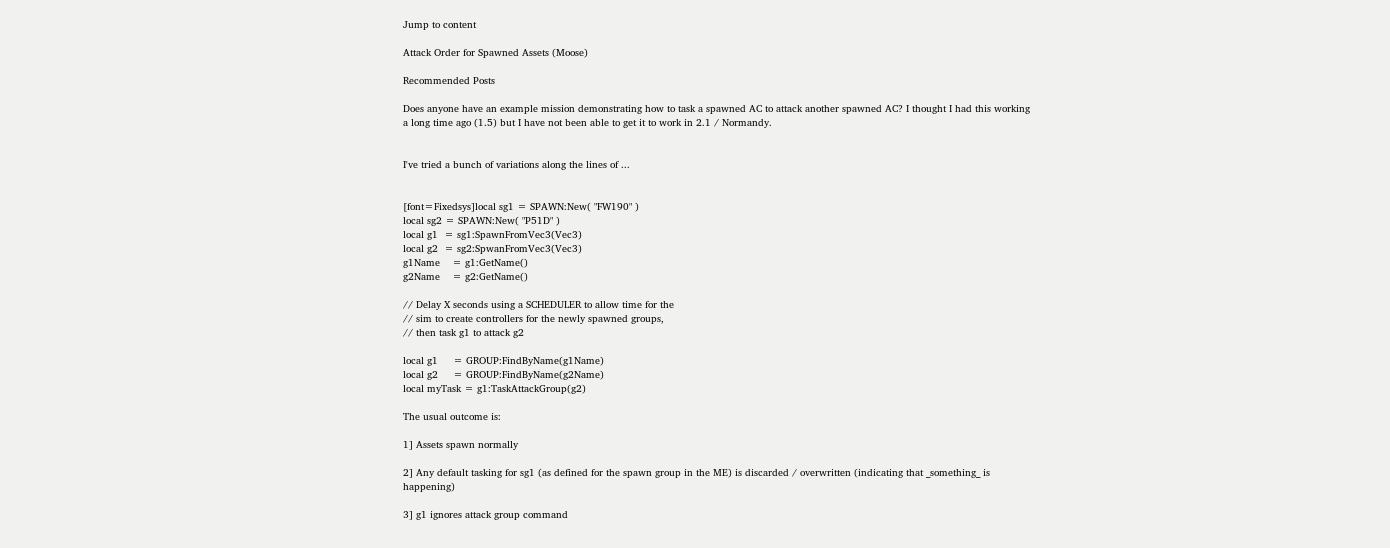Jump to content

Attack Order for Spawned Assets (Moose)

Recommended Posts

Does anyone have an example mission demonstrating how to task a spawned AC to attack another spawned AC? I thought I had this working a long time ago (1.5) but I have not been able to get it to work in 2.1 / Normandy.


I've tried a bunch of variations along the lines of ...


[font=Fixedsys]local sg1 = SPAWN:New( "FW190" )
local sg2 = SPAWN:New( "P51D" )
local g1  = sg1:SpawnFromVec3(Vec3)
local g2  = sg2:SpwanFromVec3(Vec3)
g1Name    = g1:GetName()
g2Name    = g2:GetName()

// Delay X seconds using a SCHEDULER to allow time for the
// sim to create controllers for the newly spawned groups,
// then task g1 to attack g2

local g1     = GROUP:FindByName(g1Name)
local g2     = GROUP:FindByName(g2Name)
local myTask = g1:TaskAttackGroup(g2)

The usual outcome is:

1] Assets spawn normally

2] Any default tasking for sg1 (as defined for the spawn group in the ME) is discarded / overwritten (indicating that _something_ is happening)

3] g1 ignores attack group command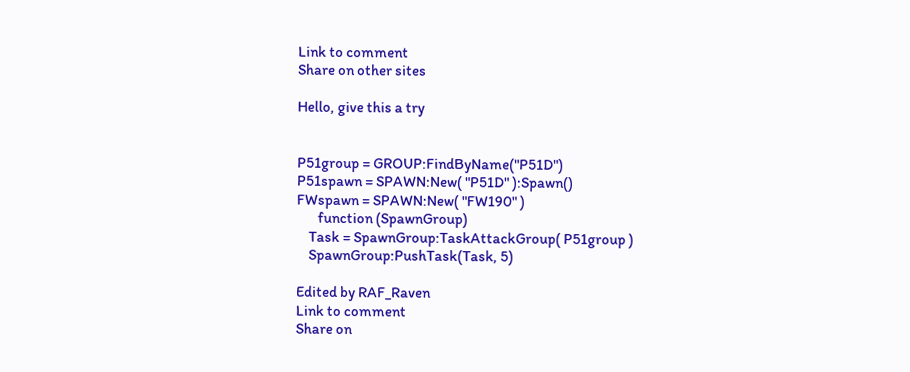Link to comment
Share on other sites

Hello, give this a try


P51group = GROUP:FindByName("P51D")
P51spawn = SPAWN:New( "P51D" ):Spawn()
FWspawn = SPAWN:New( "FW190" )
       function (SpawnGroup)
    Task = SpawnGroup:TaskAttackGroup( P51group )
    SpawnGroup:PushTask(Task, 5)

Edited by RAF_Raven
Link to comment
Share on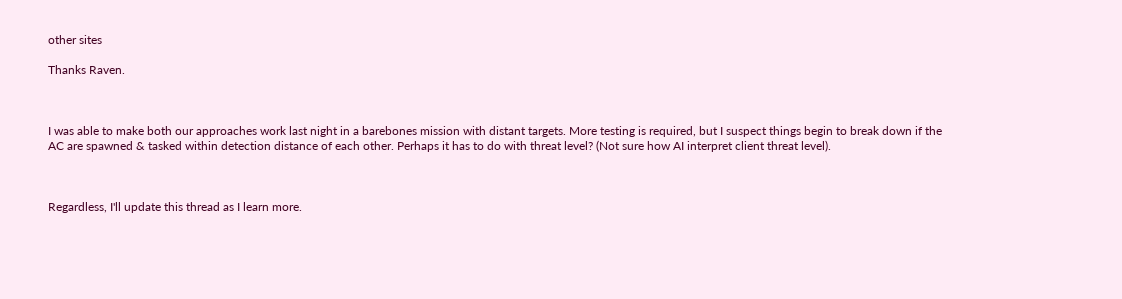other sites

Thanks Raven.



I was able to make both our approaches work last night in a barebones mission with distant targets. More testing is required, but I suspect things begin to break down if the AC are spawned & tasked within detection distance of each other. Perhaps it has to do with threat level? (Not sure how AI interpret client threat level).



Regardless, I'll update this thread as I learn more.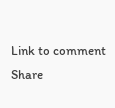Link to comment
Share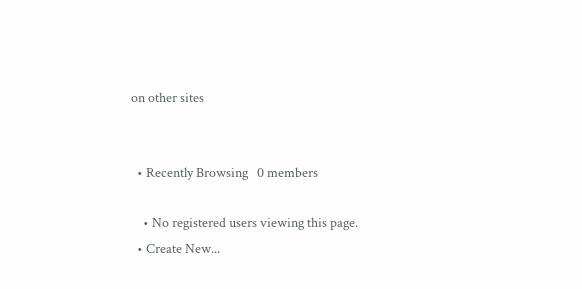on other sites


  • Recently Browsing   0 members

    • No registered users viewing this page.
  • Create New...